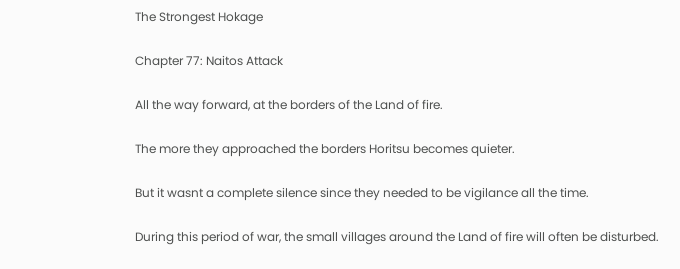The Strongest Hokage

Chapter 77: Naitos Attack

All the way forward, at the borders of the Land of fire.

The more they approached the borders Horitsu becomes quieter.

But it wasnt a complete silence since they needed to be vigilance all the time.

During this period of war, the small villages around the Land of fire will often be disturbed.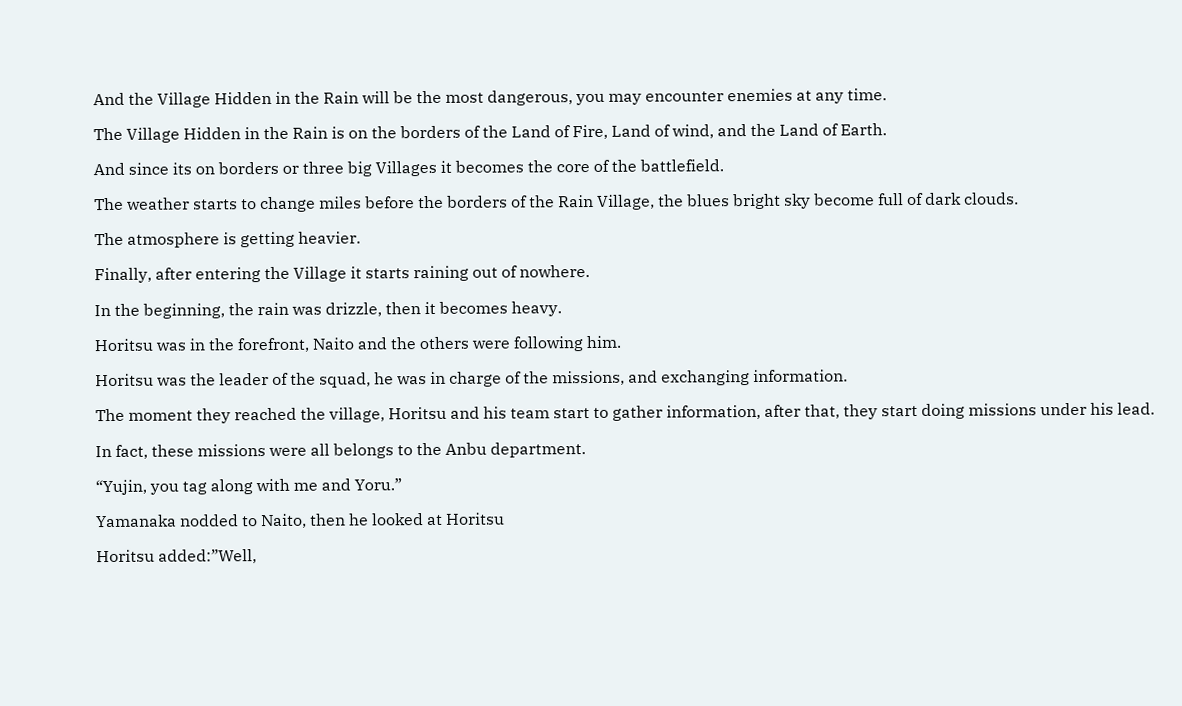And the Village Hidden in the Rain will be the most dangerous, you may encounter enemies at any time.

The Village Hidden in the Rain is on the borders of the Land of Fire, Land of wind, and the Land of Earth.

And since its on borders or three big Villages it becomes the core of the battlefield.

The weather starts to change miles before the borders of the Rain Village, the blues bright sky become full of dark clouds.

The atmosphere is getting heavier.

Finally, after entering the Village it starts raining out of nowhere.

In the beginning, the rain was drizzle, then it becomes heavy.

Horitsu was in the forefront, Naito and the others were following him.

Horitsu was the leader of the squad, he was in charge of the missions, and exchanging information.

The moment they reached the village, Horitsu and his team start to gather information, after that, they start doing missions under his lead.

In fact, these missions were all belongs to the Anbu department.

“Yujin, you tag along with me and Yoru.”

Yamanaka nodded to Naito, then he looked at Horitsu

Horitsu added:”Well,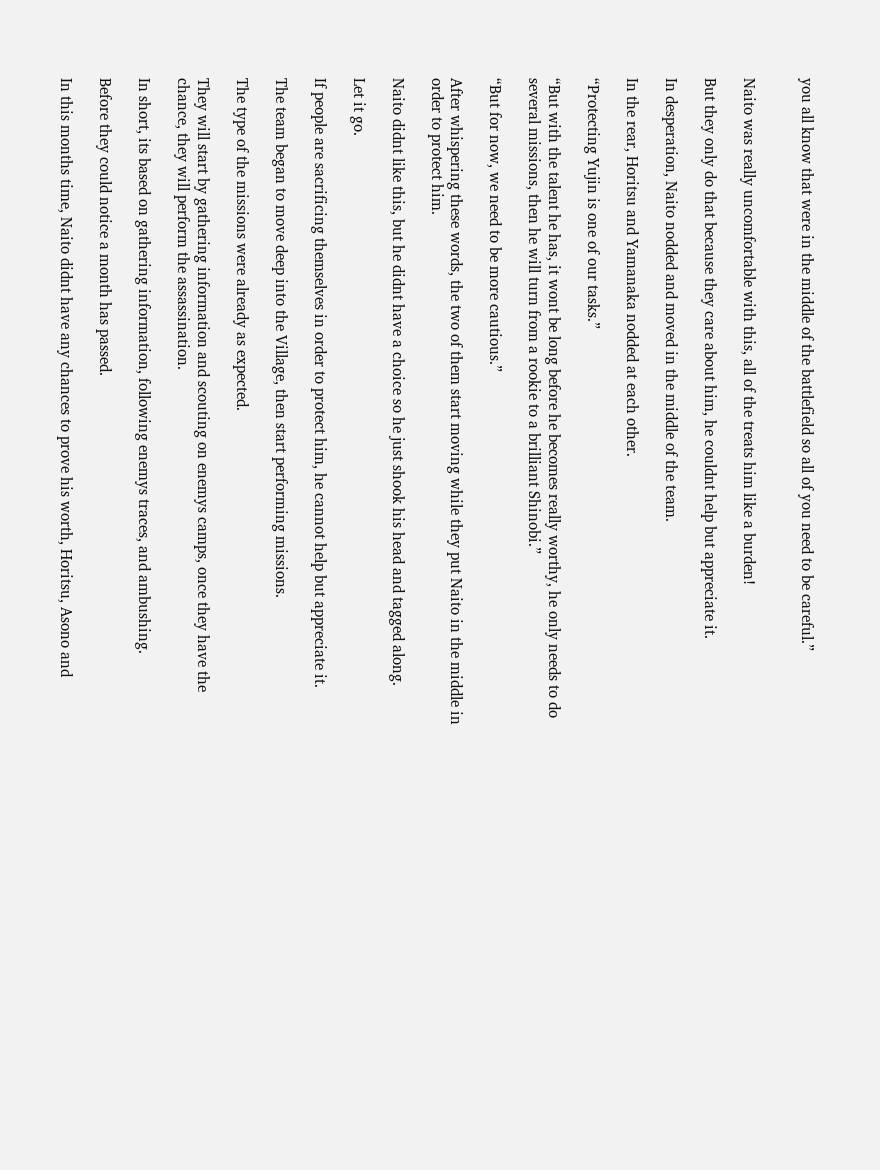you all know that were in the middle of the battlefield so all of you need to be careful.”


Naito was really uncomfortable with this, all of the treats him like a burden!

But they only do that because they care about him, he couldnt help but appreciate it.

In desperation, Naito nodded and moved in the middle of the team.

In the rear, Horitsu and Yamanaka nodded at each other.

“Protecting Yujin is one of our tasks.”

“But with the talent he has, it wont be long before he becomes really worthy, he only needs to do several missions, then he will turn from a rookie to a brilliant Shinobi.”

“But for now, we need to be more cautious.”

After whispering these words, the two of them start moving while they put Naito in the middle in order to protect him.

Naito didnt like this, but he didnt have a choice so he just shook his head and tagged along.

Let it go.

If people are sacrificing themselves in order to protect him, he cannot help but appreciate it.

The team began to move deep into the Village, then start performing missions.

The type of the missions were already as expected.

They will start by gathering information and scouting on enemys camps, once they have the chance, they will perform the assassination.

In short, its based on gathering information, following enemys traces, and ambushing.

Before they could notice a month has passed.

In this months time, Naito didnt have any chances to prove his worth, Horitsu, Asono and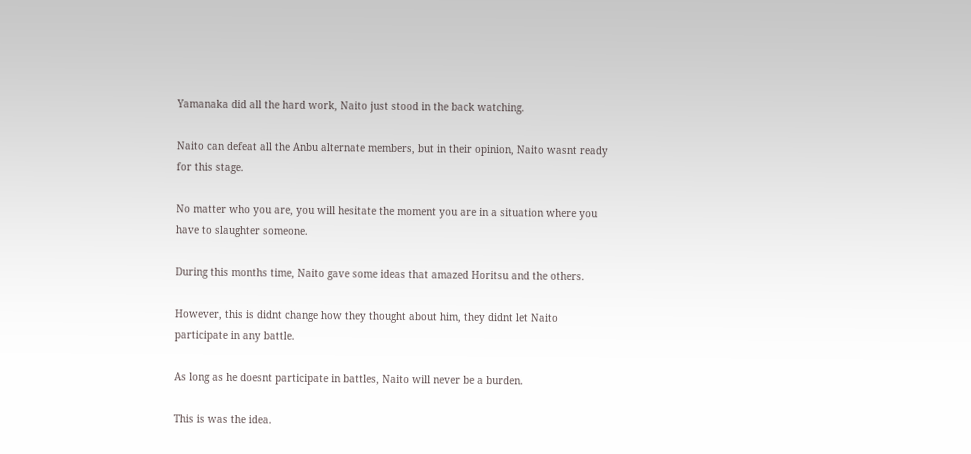Yamanaka did all the hard work, Naito just stood in the back watching.

Naito can defeat all the Anbu alternate members, but in their opinion, Naito wasnt ready for this stage.

No matter who you are, you will hesitate the moment you are in a situation where you have to slaughter someone.

During this months time, Naito gave some ideas that amazed Horitsu and the others.

However, this is didnt change how they thought about him, they didnt let Naito participate in any battle.

As long as he doesnt participate in battles, Naito will never be a burden.

This is was the idea.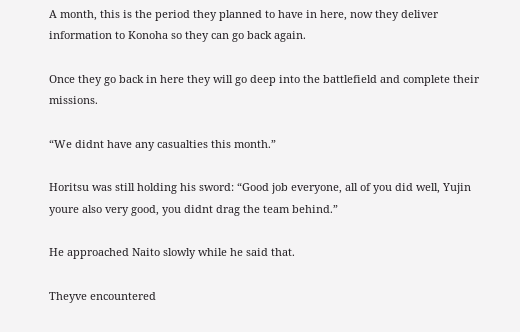A month, this is the period they planned to have in here, now they deliver information to Konoha so they can go back again.

Once they go back in here they will go deep into the battlefield and complete their missions.

“We didnt have any casualties this month.”

Horitsu was still holding his sword: “Good job everyone, all of you did well, Yujin youre also very good, you didnt drag the team behind.”

He approached Naito slowly while he said that.

Theyve encountered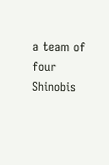a team of four Shinobis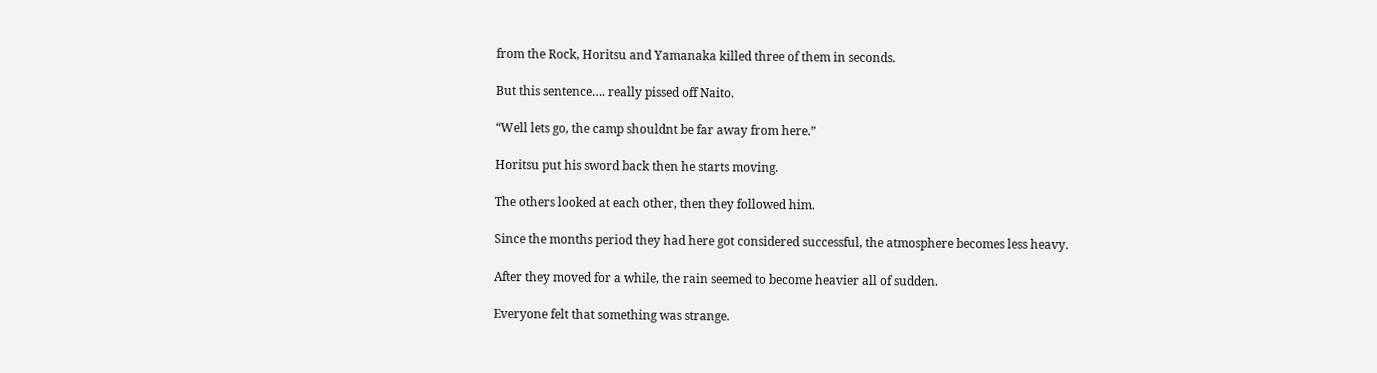from the Rock, Horitsu and Yamanaka killed three of them in seconds.

But this sentence…. really pissed off Naito.

“Well lets go, the camp shouldnt be far away from here.”

Horitsu put his sword back then he starts moving.

The others looked at each other, then they followed him.

Since the months period they had here got considered successful, the atmosphere becomes less heavy.

After they moved for a while, the rain seemed to become heavier all of sudden.

Everyone felt that something was strange.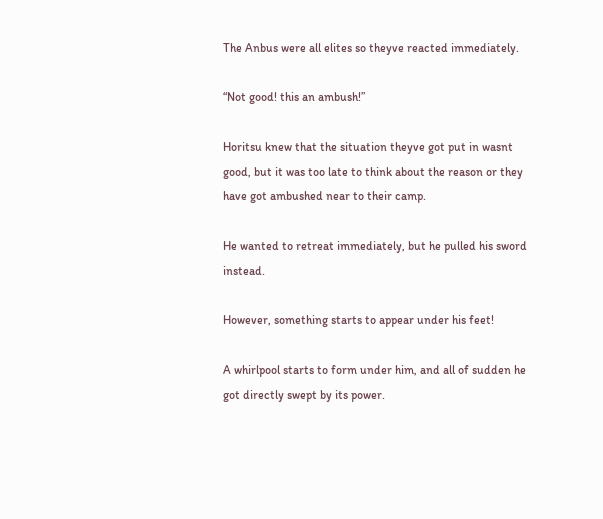The Anbus were all elites so theyve reacted immediately.

“Not good! this an ambush!”

Horitsu knew that the situation theyve got put in wasnt good, but it was too late to think about the reason or they have got ambushed near to their camp.

He wanted to retreat immediately, but he pulled his sword instead.

However, something starts to appear under his feet!

A whirlpool starts to form under him, and all of sudden he got directly swept by its power.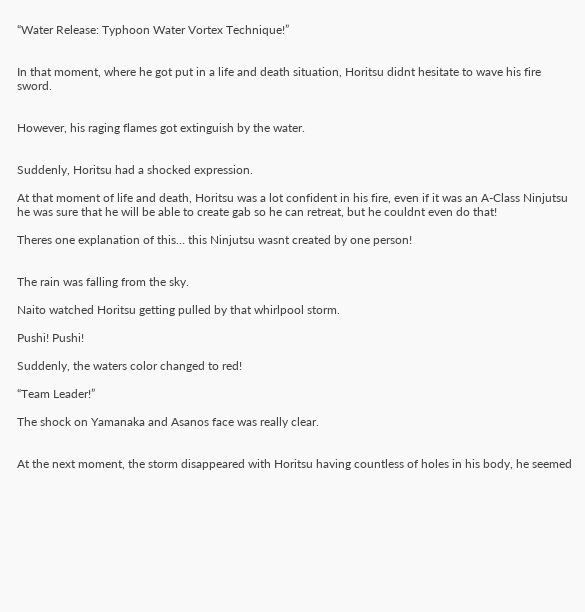“Water Release: Typhoon Water Vortex Technique!”


In that moment, where he got put in a life and death situation, Horitsu didnt hesitate to wave his fire sword.


However, his raging flames got extinguish by the water.


Suddenly, Horitsu had a shocked expression.

At that moment of life and death, Horitsu was a lot confident in his fire, even if it was an A-Class Ninjutsu he was sure that he will be able to create gab so he can retreat, but he couldnt even do that!

Theres one explanation of this… this Ninjutsu wasnt created by one person!


The rain was falling from the sky.

Naito watched Horitsu getting pulled by that whirlpool storm.

Pushi! Pushi!

Suddenly, the waters color changed to red!

“Team Leader!”

The shock on Yamanaka and Asanos face was really clear.


At the next moment, the storm disappeared with Horitsu having countless of holes in his body, he seemed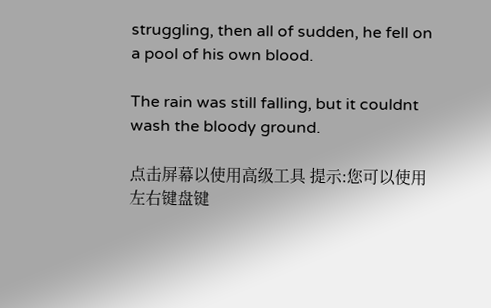struggling, then all of sudden, he fell on a pool of his own blood.

The rain was still falling, but it couldnt wash the bloody ground.

点击屏幕以使用高级工具 提示:您可以使用左右键盘键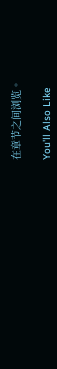在章节之间浏览。

You'll Also Like